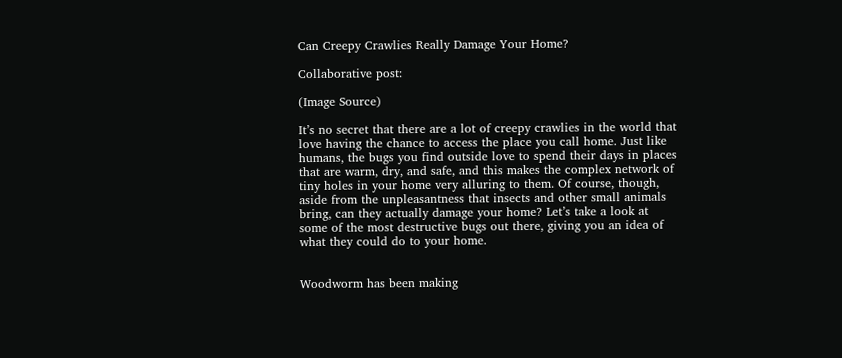Can Creepy Crawlies Really Damage Your Home?

Collaborative post:

(Image Source)

It’s no secret that there are a lot of creepy crawlies in the world that love having the chance to access the place you call home. Just like humans, the bugs you find outside love to spend their days in places that are warm, dry, and safe, and this makes the complex network of tiny holes in your home very alluring to them. Of course, though, aside from the unpleasantness that insects and other small animals bring, can they actually damage your home? Let’s take a look at some of the most destructive bugs out there, giving you an idea of what they could do to your home.


Woodworm has been making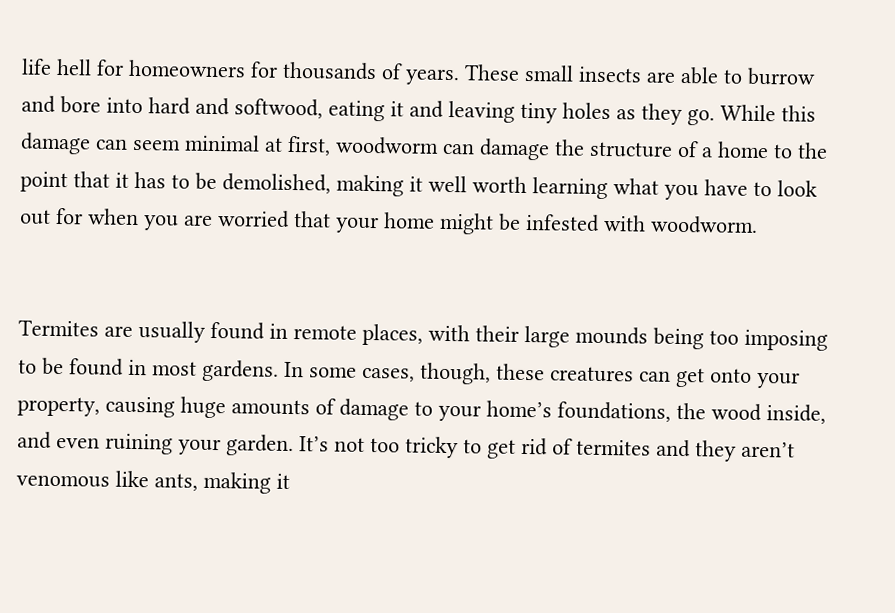life hell for homeowners for thousands of years. These small insects are able to burrow and bore into hard and softwood, eating it and leaving tiny holes as they go. While this damage can seem minimal at first, woodworm can damage the structure of a home to the point that it has to be demolished, making it well worth learning what you have to look out for when you are worried that your home might be infested with woodworm.


Termites are usually found in remote places, with their large mounds being too imposing to be found in most gardens. In some cases, though, these creatures can get onto your property, causing huge amounts of damage to your home’s foundations, the wood inside, and even ruining your garden. It’s not too tricky to get rid of termites and they aren’t venomous like ants, making it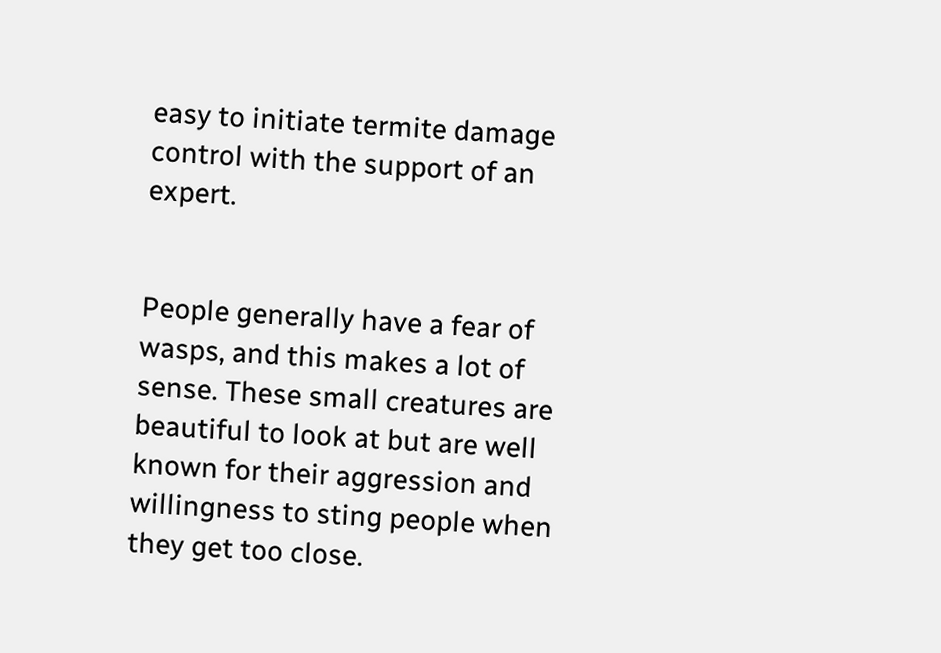easy to initiate termite damage control with the support of an expert.


People generally have a fear of wasps, and this makes a lot of sense. These small creatures are beautiful to look at but are well known for their aggression and willingness to sting people when they get too close.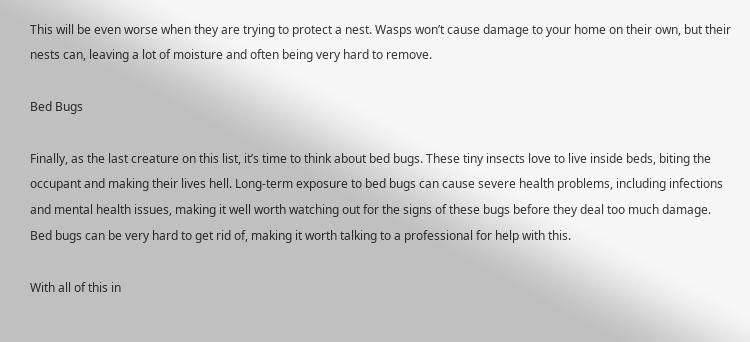This will be even worse when they are trying to protect a nest. Wasps won’t cause damage to your home on their own, but their nests can, leaving a lot of moisture and often being very hard to remove.

Bed Bugs

Finally, as the last creature on this list, it’s time to think about bed bugs. These tiny insects love to live inside beds, biting the occupant and making their lives hell. Long-term exposure to bed bugs can cause severe health problems, including infections and mental health issues, making it well worth watching out for the signs of these bugs before they deal too much damage. Bed bugs can be very hard to get rid of, making it worth talking to a professional for help with this.

With all of this in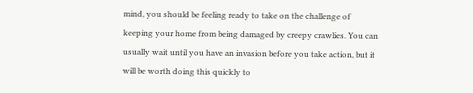mind, you should be feeling ready to take on the challenge of keeping your home from being damaged by creepy crawlies. You can usually wait until you have an invasion before you take action, but it will be worth doing this quickly to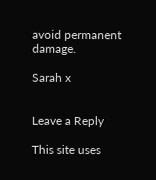avoid permanent damage.

Sarah x


Leave a Reply

This site uses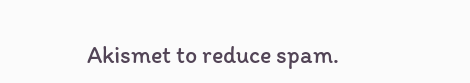Akismet to reduce spam.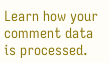Learn how your comment data is processed.